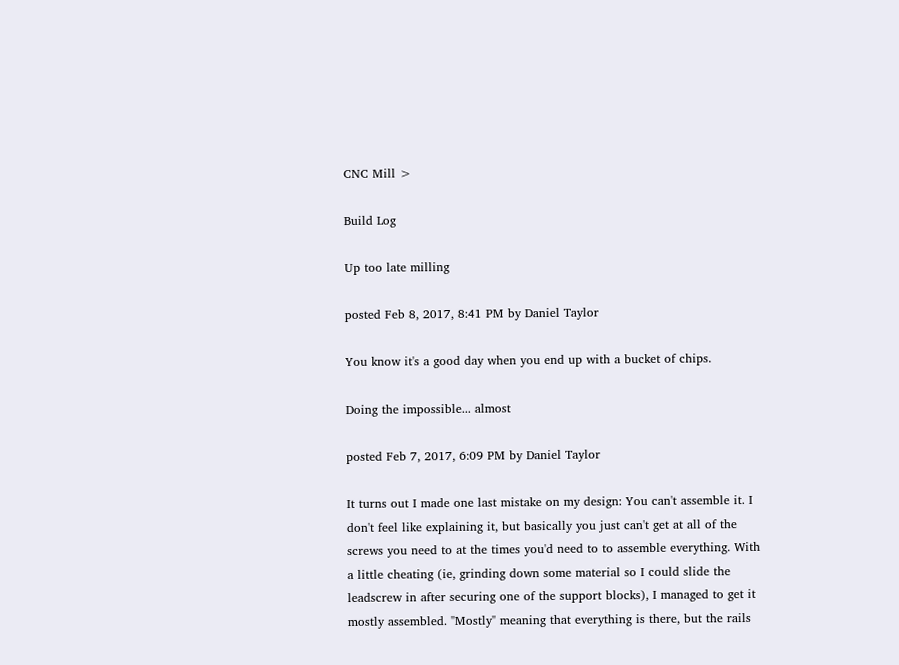CNC Mill >

Build Log

Up too late milling

posted Feb 8, 2017, 8:41 PM by Daniel Taylor

You know it's a good day when you end up with a bucket of chips.

Doing the impossible... almost

posted Feb 7, 2017, 6:09 PM by Daniel Taylor

It turns out I made one last mistake on my design: You can't assemble it. I don't feel like explaining it, but basically you just can't get at all of the screws you need to at the times you'd need to to assemble everything. With a little cheating (ie, grinding down some material so I could slide the leadscrew in after securing one of the support blocks), I managed to get it mostly assembled. "Mostly" meaning that everything is there, but the rails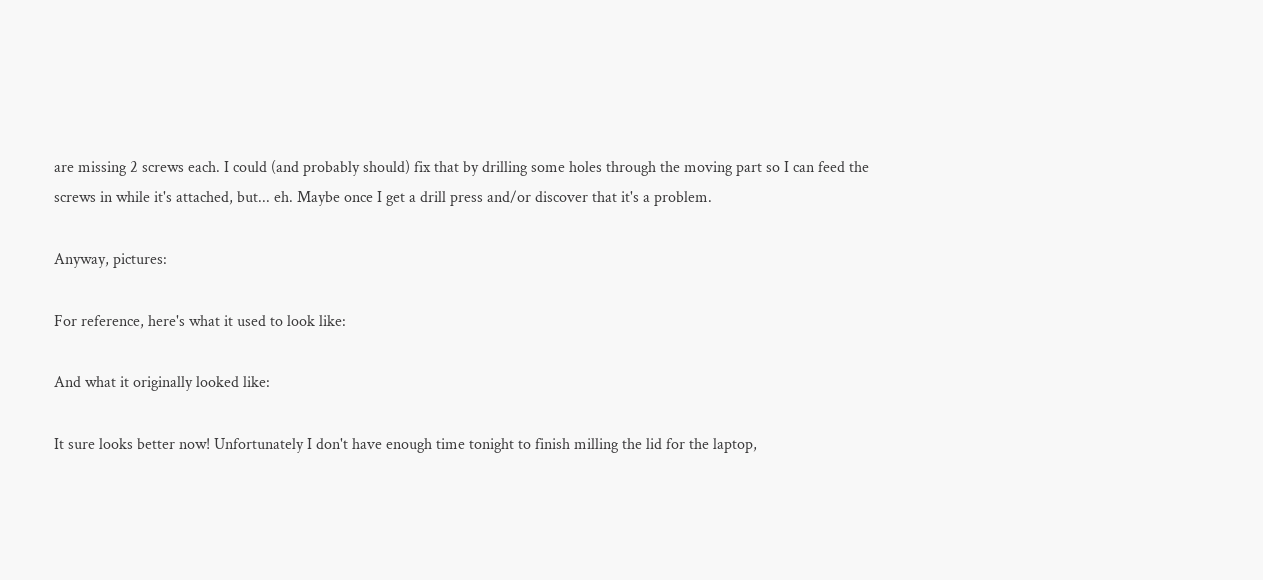are missing 2 screws each. I could (and probably should) fix that by drilling some holes through the moving part so I can feed the screws in while it's attached, but... eh. Maybe once I get a drill press and/or discover that it's a problem.

Anyway, pictures:

For reference, here's what it used to look like:

And what it originally looked like:

It sure looks better now! Unfortunately I don't have enough time tonight to finish milling the lid for the laptop,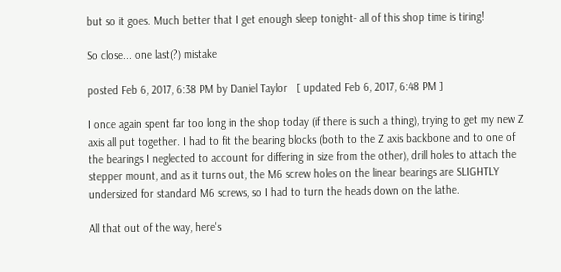but so it goes. Much better that I get enough sleep tonight- all of this shop time is tiring!

So close... one last(?) mistake

posted Feb 6, 2017, 6:38 PM by Daniel Taylor   [ updated Feb 6, 2017, 6:48 PM ]

I once again spent far too long in the shop today (if there is such a thing), trying to get my new Z axis all put together. I had to fit the bearing blocks (both to the Z axis backbone and to one of the bearings I neglected to account for differing in size from the other), drill holes to attach the stepper mount, and as it turns out, the M6 screw holes on the linear bearings are SLIGHTLY undersized for standard M6 screws, so I had to turn the heads down on the lathe.

All that out of the way, here's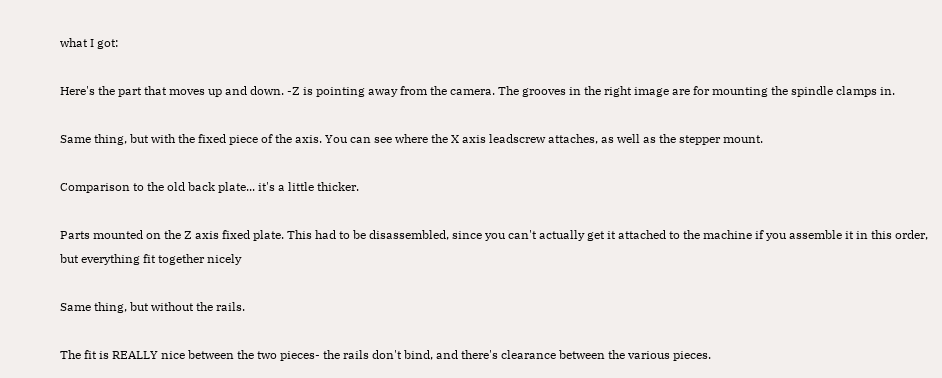what I got:

Here's the part that moves up and down. -Z is pointing away from the camera. The grooves in the right image are for mounting the spindle clamps in.

Same thing, but with the fixed piece of the axis. You can see where the X axis leadscrew attaches, as well as the stepper mount.

Comparison to the old back plate... it's a little thicker.

Parts mounted on the Z axis fixed plate. This had to be disassembled, since you can't actually get it attached to the machine if you assemble it in this order, but everything fit together nicely

Same thing, but without the rails.

The fit is REALLY nice between the two pieces- the rails don't bind, and there's clearance between the various pieces.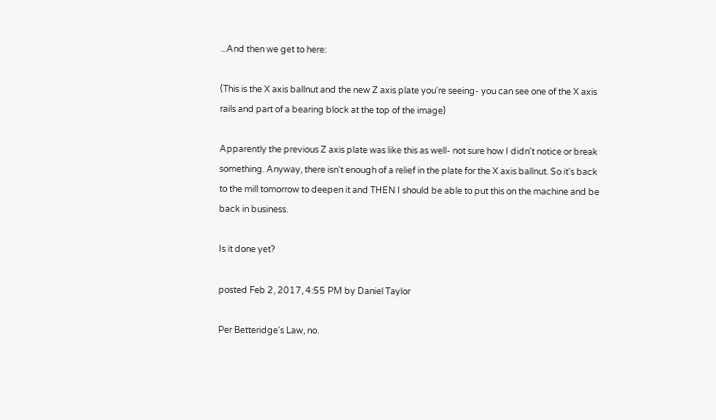...And then we get to here:

(This is the X axis ballnut and the new Z axis plate you're seeing- you can see one of the X axis rails and part of a bearing block at the top of the image)

Apparently the previous Z axis plate was like this as well- not sure how I didn't notice or break something. Anyway, there isn't enough of a relief in the plate for the X axis ballnut. So it's back to the mill tomorrow to deepen it and THEN I should be able to put this on the machine and be back in business.

Is it done yet?

posted Feb 2, 2017, 4:55 PM by Daniel Taylor

Per Betteridge's Law, no.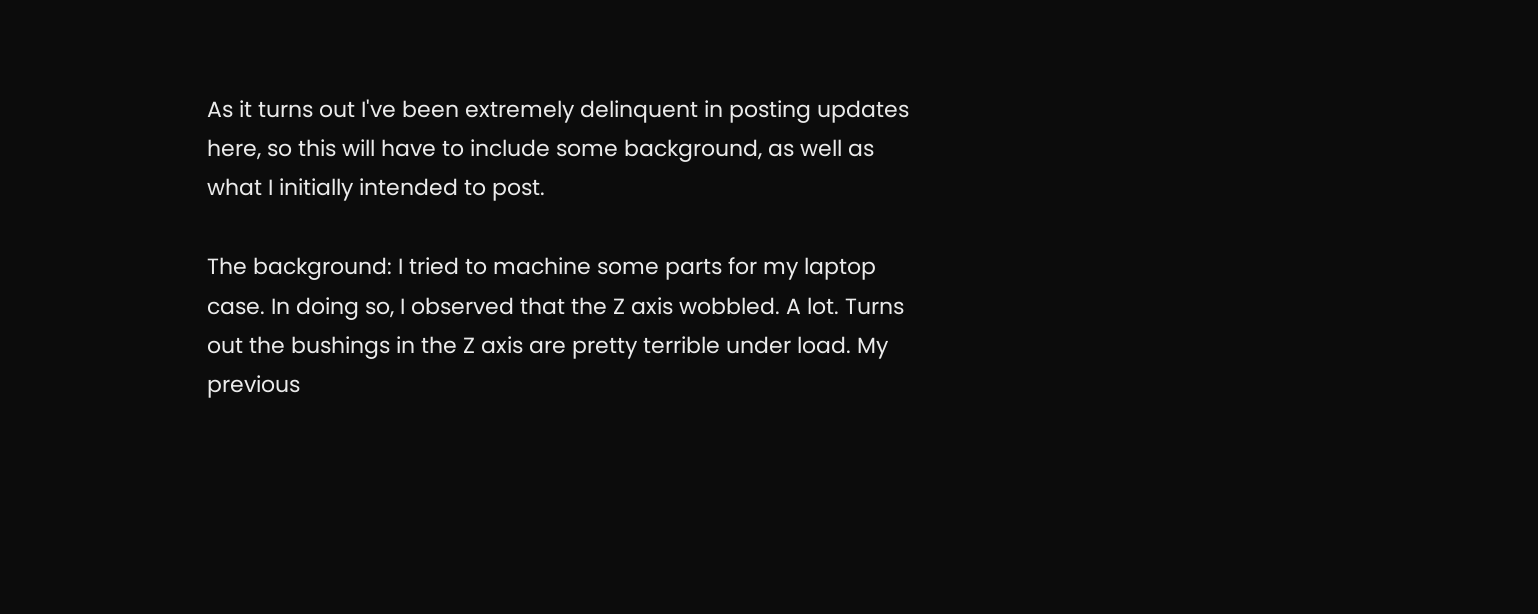As it turns out I've been extremely delinquent in posting updates here, so this will have to include some background, as well as what I initially intended to post.

The background: I tried to machine some parts for my laptop case. In doing so, I observed that the Z axis wobbled. A lot. Turns out the bushings in the Z axis are pretty terrible under load. My previous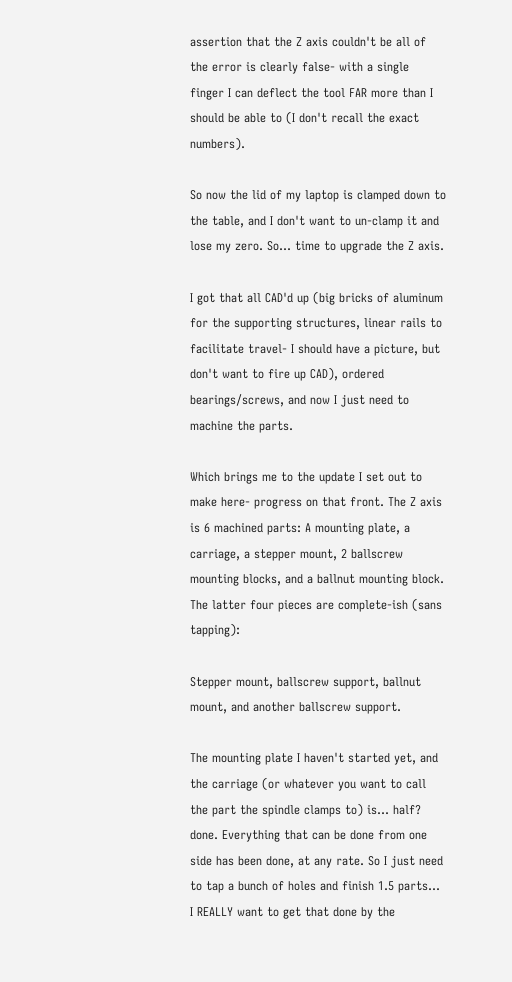assertion that the Z axis couldn't be all of the error is clearly false- with a single finger I can deflect the tool FAR more than I should be able to (I don't recall the exact numbers).

So now the lid of my laptop is clamped down to the table, and I don't want to un-clamp it and lose my zero. So... time to upgrade the Z axis.

I got that all CAD'd up (big bricks of aluminum for the supporting structures, linear rails to facilitate travel- I should have a picture, but don't want to fire up CAD), ordered bearings/screws, and now I just need to machine the parts.

Which brings me to the update I set out to make here- progress on that front. The Z axis is 6 machined parts: A mounting plate, a carriage, a stepper mount, 2 ballscrew mounting blocks, and a ballnut mounting block. The latter four pieces are complete-ish (sans tapping):

Stepper mount, ballscrew support, ballnut mount, and another ballscrew support.

The mounting plate I haven't started yet, and the carriage (or whatever you want to call the part the spindle clamps to) is... half? done. Everything that can be done from one side has been done, at any rate. So I just need to tap a bunch of holes and finish 1.5 parts... I REALLY want to get that done by the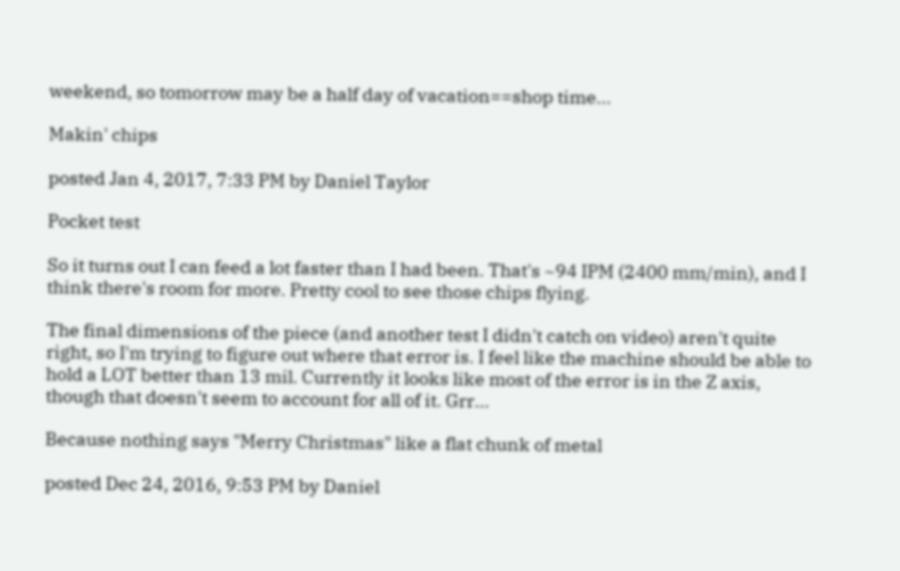weekend, so tomorrow may be a half day of vacation==shop time...

Makin' chips

posted Jan 4, 2017, 7:33 PM by Daniel Taylor

Pocket test

So it turns out I can feed a lot faster than I had been. That's ~94 IPM (2400 mm/min), and I think there's room for more. Pretty cool to see those chips flying.

The final dimensions of the piece (and another test I didn't catch on video) aren't quite right, so I'm trying to figure out where that error is. I feel like the machine should be able to hold a LOT better than 13 mil. Currently it looks like most of the error is in the Z axis, though that doesn't seem to account for all of it. Grr...

Because nothing says "Merry Christmas" like a flat chunk of metal

posted Dec 24, 2016, 9:53 PM by Daniel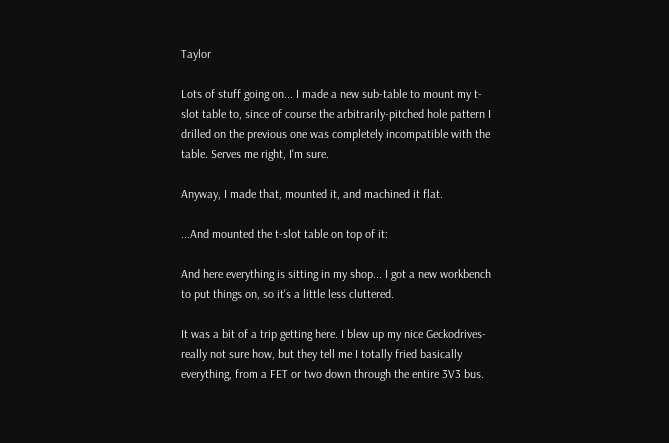Taylor

Lots of stuff going on... I made a new sub-table to mount my t-slot table to, since of course the arbitrarily-pitched hole pattern I drilled on the previous one was completely incompatible with the table. Serves me right, I'm sure.

Anyway, I made that, mounted it, and machined it flat.

...And mounted the t-slot table on top of it:

And here everything is sitting in my shop... I got a new workbench to put things on, so it's a little less cluttered.

It was a bit of a trip getting here. I blew up my nice Geckodrives- really not sure how, but they tell me I totally fried basically everything, from a FET or two down through the entire 3V3 bus.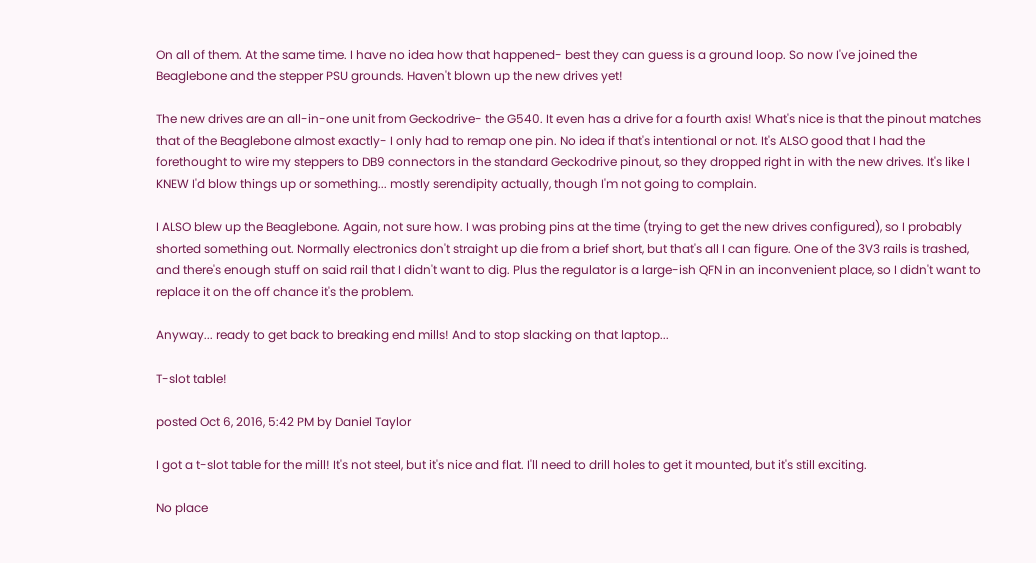On all of them. At the same time. I have no idea how that happened- best they can guess is a ground loop. So now I've joined the Beaglebone and the stepper PSU grounds. Haven't blown up the new drives yet!

The new drives are an all-in-one unit from Geckodrive- the G540. It even has a drive for a fourth axis! What's nice is that the pinout matches that of the Beaglebone almost exactly- I only had to remap one pin. No idea if that's intentional or not. It's ALSO good that I had the forethought to wire my steppers to DB9 connectors in the standard Geckodrive pinout, so they dropped right in with the new drives. It's like I KNEW I'd blow things up or something... mostly serendipity actually, though I'm not going to complain.

I ALSO blew up the Beaglebone. Again, not sure how. I was probing pins at the time (trying to get the new drives configured), so I probably shorted something out. Normally electronics don't straight up die from a brief short, but that's all I can figure. One of the 3V3 rails is trashed, and there's enough stuff on said rail that I didn't want to dig. Plus the regulator is a large-ish QFN in an inconvenient place, so I didn't want to replace it on the off chance it's the problem.

Anyway... ready to get back to breaking end mills! And to stop slacking on that laptop...

T-slot table!

posted Oct 6, 2016, 5:42 PM by Daniel Taylor

I got a t-slot table for the mill! It's not steel, but it's nice and flat. I'll need to drill holes to get it mounted, but it's still exciting.

No place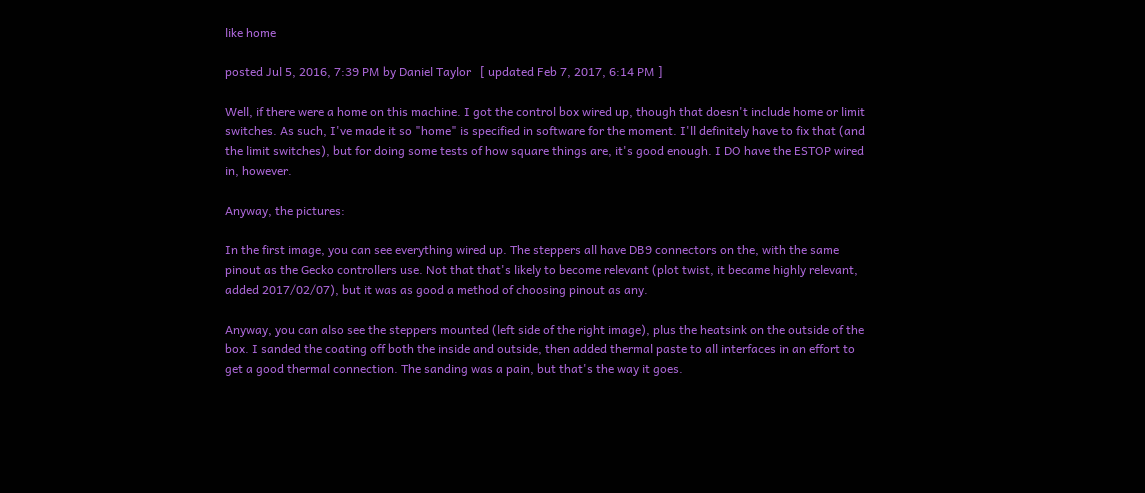like home

posted Jul 5, 2016, 7:39 PM by Daniel Taylor   [ updated Feb 7, 2017, 6:14 PM ]

Well, if there were a home on this machine. I got the control box wired up, though that doesn't include home or limit switches. As such, I've made it so "home" is specified in software for the moment. I'll definitely have to fix that (and the limit switches), but for doing some tests of how square things are, it's good enough. I DO have the ESTOP wired in, however.

Anyway, the pictures:

In the first image, you can see everything wired up. The steppers all have DB9 connectors on the, with the same pinout as the Gecko controllers use. Not that that's likely to become relevant (plot twist, it became highly relevant, added 2017/02/07), but it was as good a method of choosing pinout as any.

Anyway, you can also see the steppers mounted (left side of the right image), plus the heatsink on the outside of the box. I sanded the coating off both the inside and outside, then added thermal paste to all interfaces in an effort to get a good thermal connection. The sanding was a pain, but that's the way it goes.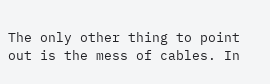The only other thing to point out is the mess of cables. In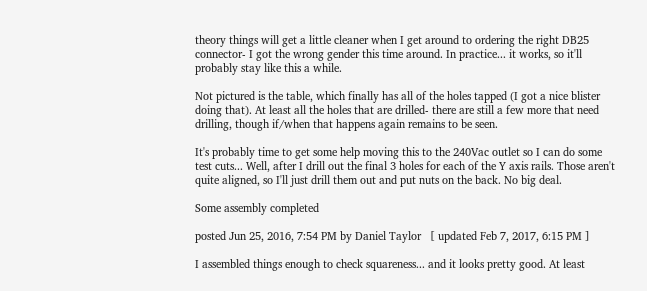theory things will get a little cleaner when I get around to ordering the right DB25 connector- I got the wrong gender this time around. In practice... it works, so it'll probably stay like this a while.

Not pictured is the table, which finally has all of the holes tapped (I got a nice blister doing that). At least all the holes that are drilled- there are still a few more that need drilling, though if/when that happens again remains to be seen.

It's probably time to get some help moving this to the 240Vac outlet so I can do some test cuts... Well, after I drill out the final 3 holes for each of the Y axis rails. Those aren't quite aligned, so I'll just drill them out and put nuts on the back. No big deal.

Some assembly completed

posted Jun 25, 2016, 7:54 PM by Daniel Taylor   [ updated Feb 7, 2017, 6:15 PM ]

I assembled things enough to check squareness... and it looks pretty good. At least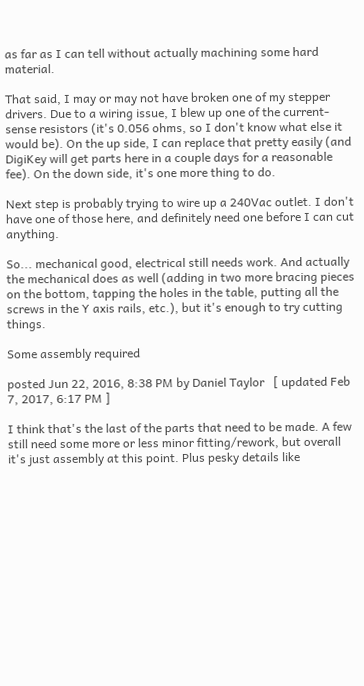as far as I can tell without actually machining some hard material.

That said, I may or may not have broken one of my stepper drivers. Due to a wiring issue, I blew up one of the current-sense resistors (it's 0.056 ohms, so I don't know what else it would be). On the up side, I can replace that pretty easily (and DigiKey will get parts here in a couple days for a reasonable fee). On the down side, it's one more thing to do.

Next step is probably trying to wire up a 240Vac outlet. I don't have one of those here, and definitely need one before I can cut anything.

So... mechanical good, electrical still needs work. And actually the mechanical does as well (adding in two more bracing pieces on the bottom, tapping the holes in the table, putting all the screws in the Y axis rails, etc.), but it's enough to try cutting things.

Some assembly required

posted Jun 22, 2016, 8:38 PM by Daniel Taylor   [ updated Feb 7, 2017, 6:17 PM ]

I think that's the last of the parts that need to be made. A few still need some more or less minor fitting/rework, but overall it's just assembly at this point. Plus pesky details like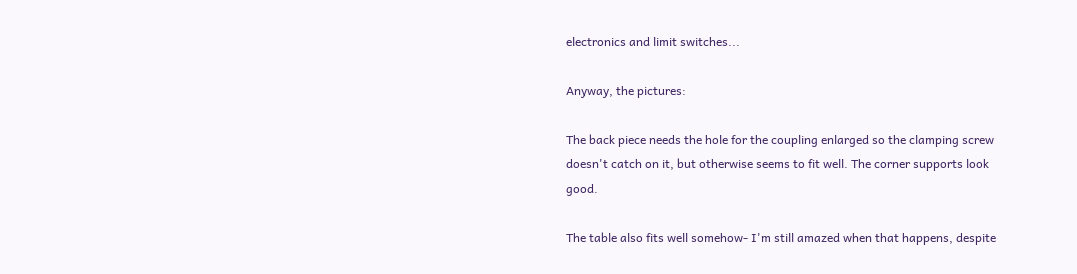electronics and limit switches...

Anyway, the pictures:

The back piece needs the hole for the coupling enlarged so the clamping screw doesn't catch on it, but otherwise seems to fit well. The corner supports look good.

The table also fits well somehow- I'm still amazed when that happens, despite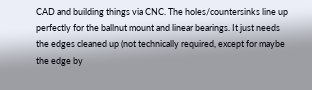CAD and building things via CNC. The holes/countersinks line up perfectly for the ballnut mount and linear bearings. It just needs the edges cleaned up (not technically required, except for maybe the edge by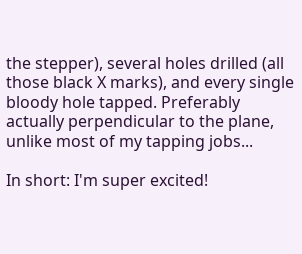the stepper), several holes drilled (all those black X marks), and every single bloody hole tapped. Preferably actually perpendicular to the plane, unlike most of my tapping jobs...

In short: I'm super excited!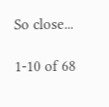So close...

1-10 of 68